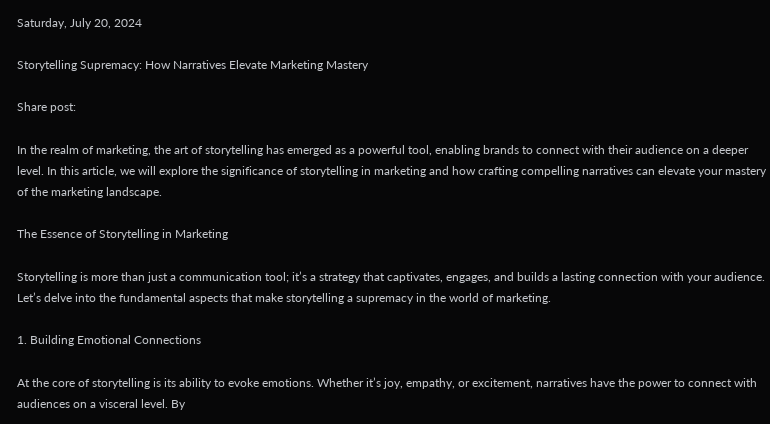Saturday, July 20, 2024

Storytelling Supremacy: How Narratives Elevate Marketing Mastery

Share post:

In the realm of marketing, the art of storytelling has emerged as a powerful tool, enabling brands to connect with their audience on a deeper level. In this article, we will explore the significance of storytelling in marketing and how crafting compelling narratives can elevate your mastery of the marketing landscape.

The Essence of Storytelling in Marketing

Storytelling is more than just a communication tool; it’s a strategy that captivates, engages, and builds a lasting connection with your audience. Let’s delve into the fundamental aspects that make storytelling a supremacy in the world of marketing.

1. Building Emotional Connections

At the core of storytelling is its ability to evoke emotions. Whether it’s joy, empathy, or excitement, narratives have the power to connect with audiences on a visceral level. By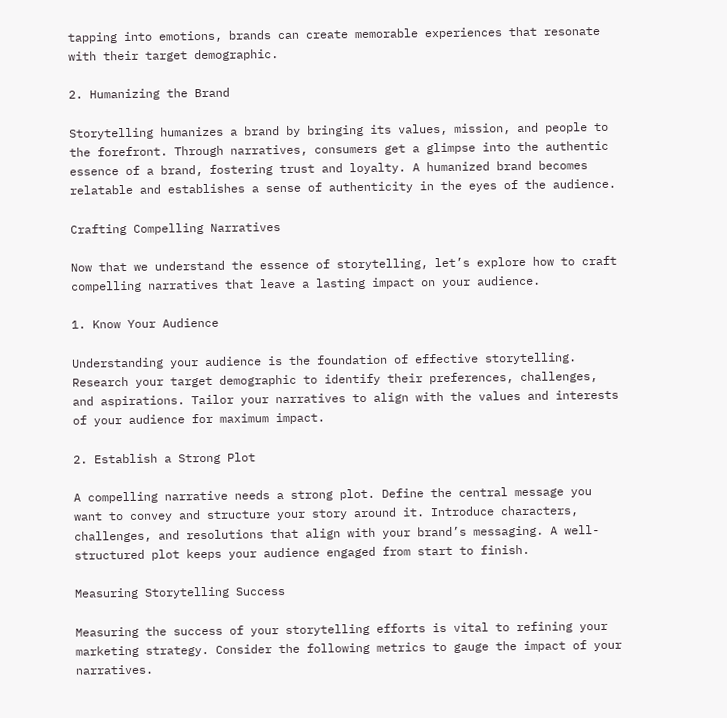tapping into emotions, brands can create memorable experiences that resonate with their target demographic.

2. Humanizing the Brand

Storytelling humanizes a brand by bringing its values, mission, and people to the forefront. Through narratives, consumers get a glimpse into the authentic essence of a brand, fostering trust and loyalty. A humanized brand becomes relatable and establishes a sense of authenticity in the eyes of the audience.

Crafting Compelling Narratives

Now that we understand the essence of storytelling, let’s explore how to craft compelling narratives that leave a lasting impact on your audience.

1. Know Your Audience

Understanding your audience is the foundation of effective storytelling. Research your target demographic to identify their preferences, challenges, and aspirations. Tailor your narratives to align with the values and interests of your audience for maximum impact.

2. Establish a Strong Plot

A compelling narrative needs a strong plot. Define the central message you want to convey and structure your story around it. Introduce characters, challenges, and resolutions that align with your brand’s messaging. A well-structured plot keeps your audience engaged from start to finish.

Measuring Storytelling Success

Measuring the success of your storytelling efforts is vital to refining your marketing strategy. Consider the following metrics to gauge the impact of your narratives.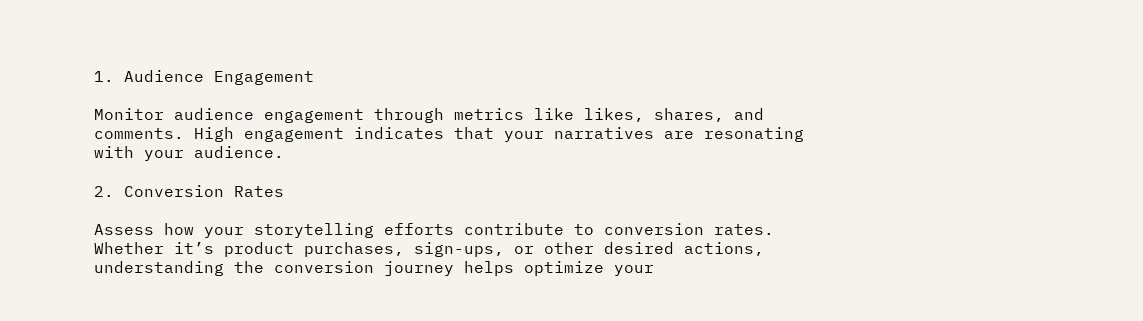1. Audience Engagement

Monitor audience engagement through metrics like likes, shares, and comments. High engagement indicates that your narratives are resonating with your audience.

2. Conversion Rates

Assess how your storytelling efforts contribute to conversion rates. Whether it’s product purchases, sign-ups, or other desired actions, understanding the conversion journey helps optimize your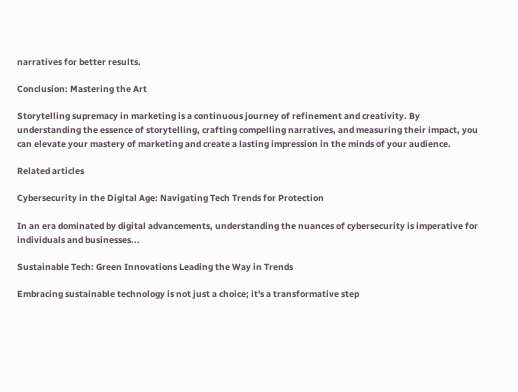narratives for better results.

Conclusion: Mastering the Art

Storytelling supremacy in marketing is a continuous journey of refinement and creativity. By understanding the essence of storytelling, crafting compelling narratives, and measuring their impact, you can elevate your mastery of marketing and create a lasting impression in the minds of your audience.

Related articles

Cybersecurity in the Digital Age: Navigating Tech Trends for Protection

In an era dominated by digital advancements, understanding the nuances of cybersecurity is imperative for individuals and businesses...

Sustainable Tech: Green Innovations Leading the Way in Trends

Embracing sustainable technology is not just a choice; it's a transformative step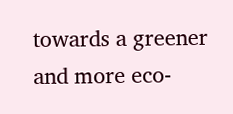towards a greener and more eco-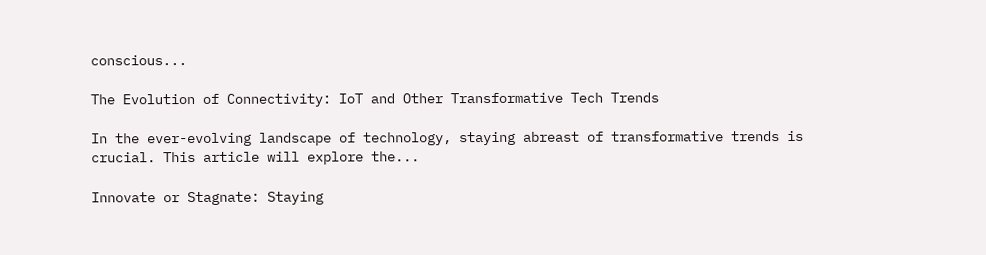conscious...

The Evolution of Connectivity: IoT and Other Transformative Tech Trends

In the ever-evolving landscape of technology, staying abreast of transformative trends is crucial. This article will explore the...

Innovate or Stagnate: Staying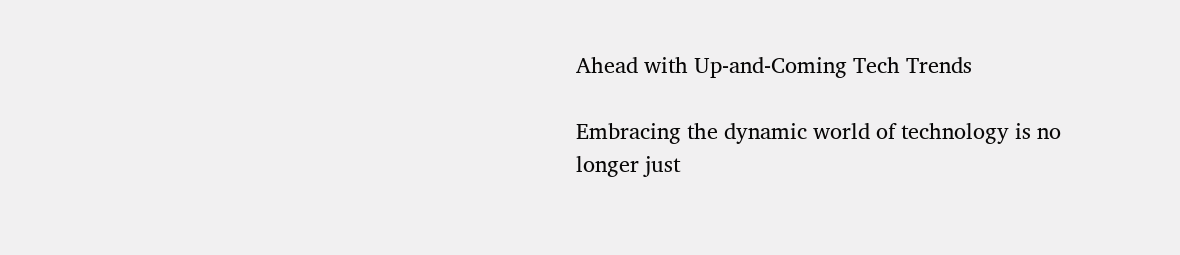Ahead with Up-and-Coming Tech Trends

Embracing the dynamic world of technology is no longer just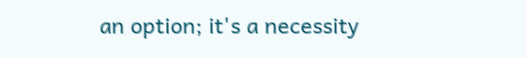an option; it's a necessity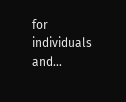for individuals and...